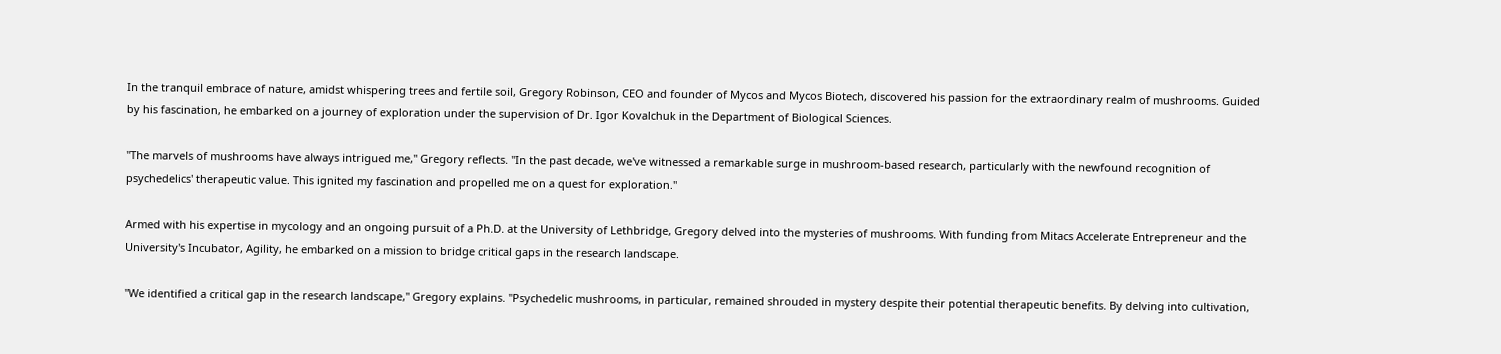In the tranquil embrace of nature, amidst whispering trees and fertile soil, Gregory Robinson, CEO and founder of Mycos and Mycos Biotech, discovered his passion for the extraordinary realm of mushrooms. Guided by his fascination, he embarked on a journey of exploration under the supervision of Dr. Igor Kovalchuk in the Department of Biological Sciences.

"The marvels of mushrooms have always intrigued me," Gregory reflects. "In the past decade, we've witnessed a remarkable surge in mushroom-based research, particularly with the newfound recognition of psychedelics' therapeutic value. This ignited my fascination and propelled me on a quest for exploration."

Armed with his expertise in mycology and an ongoing pursuit of a Ph.D. at the University of Lethbridge, Gregory delved into the mysteries of mushrooms. With funding from Mitacs Accelerate Entrepreneur and the University's Incubator, Agility, he embarked on a mission to bridge critical gaps in the research landscape.

"We identified a critical gap in the research landscape," Gregory explains. "Psychedelic mushrooms, in particular, remained shrouded in mystery despite their potential therapeutic benefits. By delving into cultivation,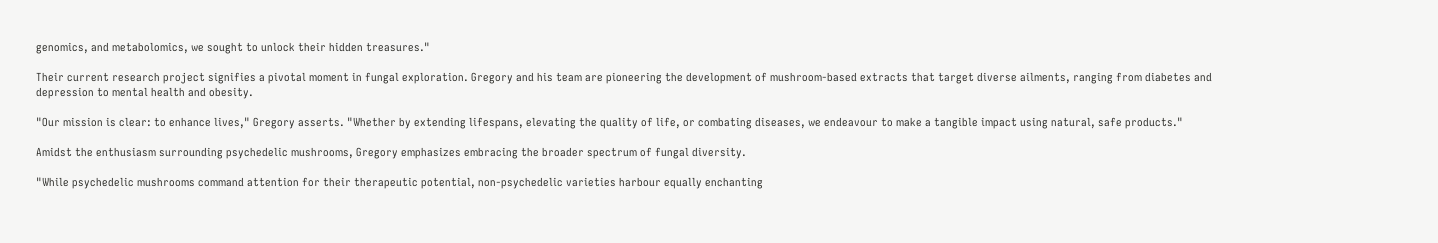genomics, and metabolomics, we sought to unlock their hidden treasures."

Their current research project signifies a pivotal moment in fungal exploration. Gregory and his team are pioneering the development of mushroom-based extracts that target diverse ailments, ranging from diabetes and depression to mental health and obesity.

"Our mission is clear: to enhance lives," Gregory asserts. "Whether by extending lifespans, elevating the quality of life, or combating diseases, we endeavour to make a tangible impact using natural, safe products."

Amidst the enthusiasm surrounding psychedelic mushrooms, Gregory emphasizes embracing the broader spectrum of fungal diversity.

"While psychedelic mushrooms command attention for their therapeutic potential, non-psychedelic varieties harbour equally enchanting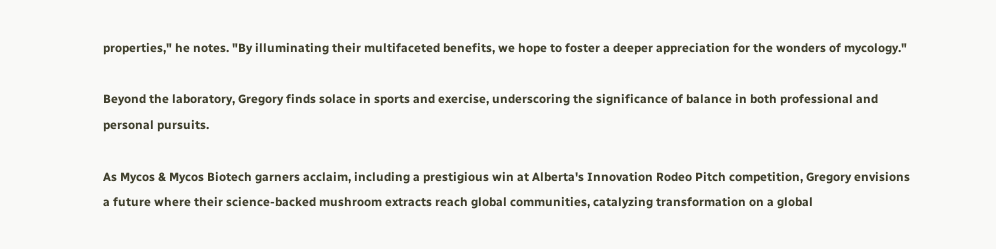properties," he notes. "By illuminating their multifaceted benefits, we hope to foster a deeper appreciation for the wonders of mycology."

Beyond the laboratory, Gregory finds solace in sports and exercise, underscoring the significance of balance in both professional and personal pursuits.

As Mycos & Mycos Biotech garners acclaim, including a prestigious win at Alberta's Innovation Rodeo Pitch competition, Gregory envisions a future where their science-backed mushroom extracts reach global communities, catalyzing transformation on a global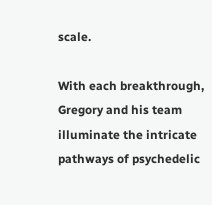scale.

With each breakthrough, Gregory and his team illuminate the intricate pathways of psychedelic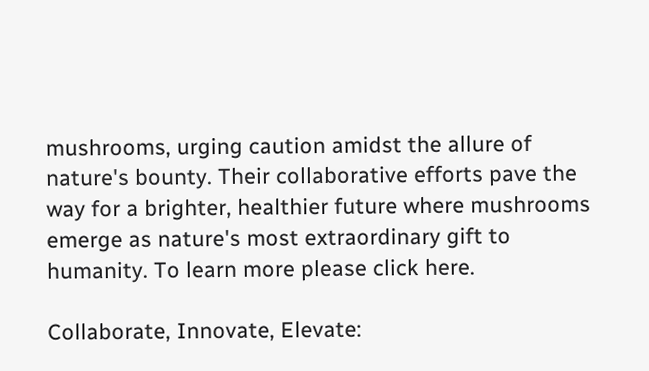mushrooms, urging caution amidst the allure of nature's bounty. Their collaborative efforts pave the way for a brighter, healthier future where mushrooms emerge as nature's most extraordinary gift to humanity. To learn more please click here.

Collaborate, Innovate, Elevate: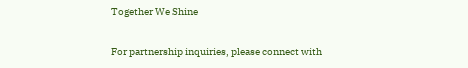Together We Shine

For partnership inquiries, please connect with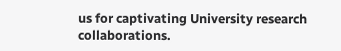us for captivating University research collaborations.